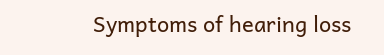Symptoms of hearing loss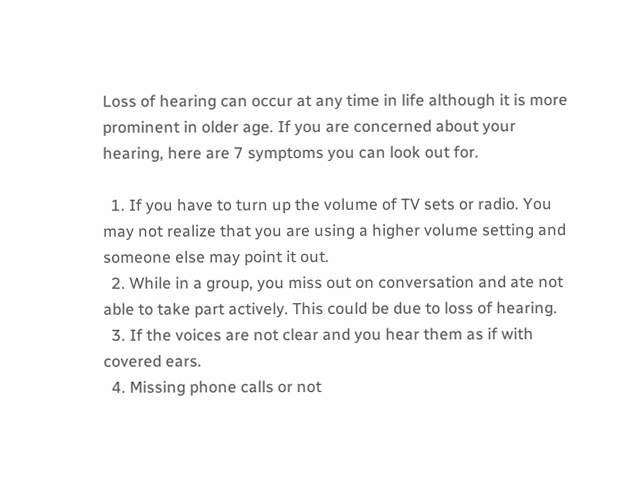Loss of hearing can occur at any time in life although it is more prominent in older age. If you are concerned about your hearing, here are 7 symptoms you can look out for.

  1. If you have to turn up the volume of TV sets or radio. You may not realize that you are using a higher volume setting and someone else may point it out.
  2. While in a group, you miss out on conversation and ate not able to take part actively. This could be due to loss of hearing.
  3. If the voices are not clear and you hear them as if with covered ears.
  4. Missing phone calls or not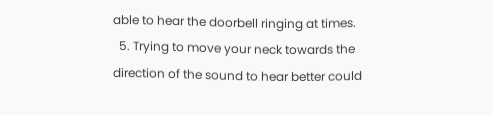able to hear the doorbell ringing at times.
  5. Trying to move your neck towards the direction of the sound to hear better could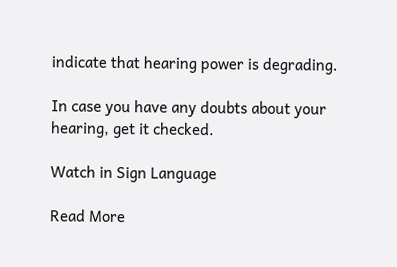indicate that hearing power is degrading.

In case you have any doubts about your hearing, get it checked.

Watch in Sign Language

Read More